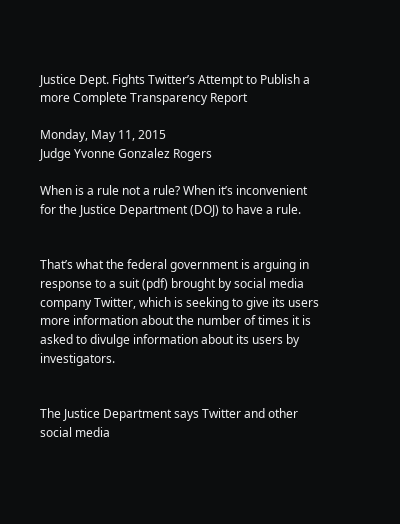Justice Dept. Fights Twitter’s Attempt to Publish a more Complete Transparency Report

Monday, May 11, 2015
Judge Yvonne Gonzalez Rogers

When is a rule not a rule? When it’s inconvenient for the Justice Department (DOJ) to have a rule.


That’s what the federal government is arguing in response to a suit (pdf) brought by social media company Twitter, which is seeking to give its users more information about the number of times it is asked to divulge information about its users by investigators.


The Justice Department says Twitter and other social media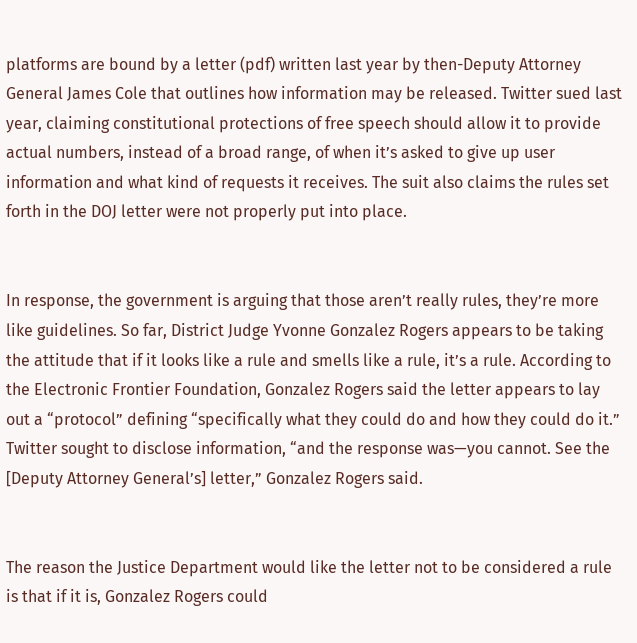platforms are bound by a letter (pdf) written last year by then-Deputy Attorney General James Cole that outlines how information may be released. Twitter sued last year, claiming constitutional protections of free speech should allow it to provide actual numbers, instead of a broad range, of when it’s asked to give up user information and what kind of requests it receives. The suit also claims the rules set forth in the DOJ letter were not properly put into place.


In response, the government is arguing that those aren’t really rules, they’re more like guidelines. So far, District Judge Yvonne Gonzalez Rogers appears to be taking the attitude that if it looks like a rule and smells like a rule, it’s a rule. According to the Electronic Frontier Foundation, Gonzalez Rogers said the letter appears to lay out a “protocol” defining “specifically what they could do and how they could do it.” Twitter sought to disclose information, “and the response was—you cannot. See the [Deputy Attorney General’s] letter,” Gonzalez Rogers said.


The reason the Justice Department would like the letter not to be considered a rule is that if it is, Gonzalez Rogers could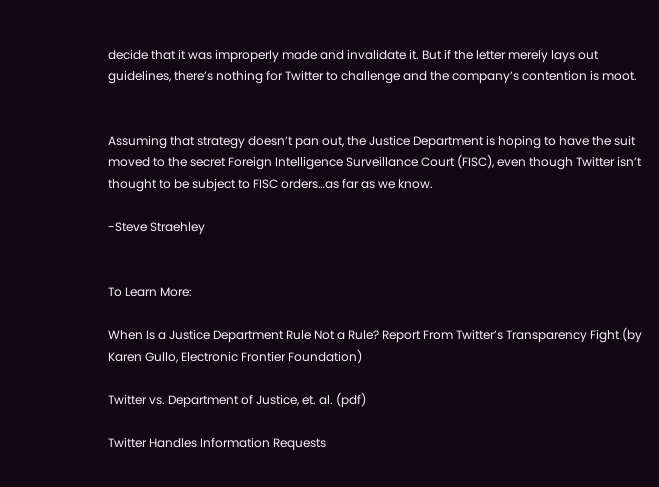decide that it was improperly made and invalidate it. But if the letter merely lays out guidelines, there’s nothing for Twitter to challenge and the company’s contention is moot.


Assuming that strategy doesn’t pan out, the Justice Department is hoping to have the suit moved to the secret Foreign Intelligence Surveillance Court (FISC), even though Twitter isn’t thought to be subject to FISC orders…as far as we know.

-Steve Straehley


To Learn More:

When Is a Justice Department Rule Not a Rule? Report From Twitter’s Transparency Fight (by Karen Gullo, Electronic Frontier Foundation)

Twitter vs. Department of Justice, et. al. (pdf)

Twitter Handles Information Requests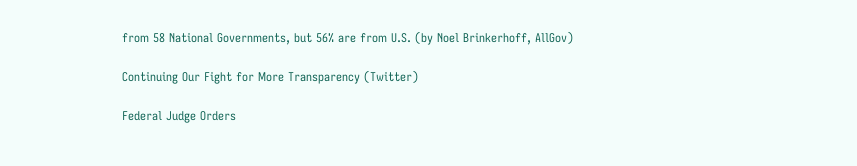from 58 National Governments, but 56% are from U.S. (by Noel Brinkerhoff, AllGov)

Continuing Our Fight for More Transparency (Twitter)

Federal Judge Orders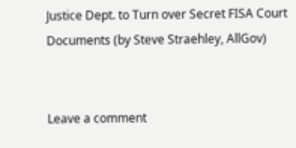Justice Dept. to Turn over Secret FISA Court Documents (by Steve Straehley, AllGov)


Leave a comment